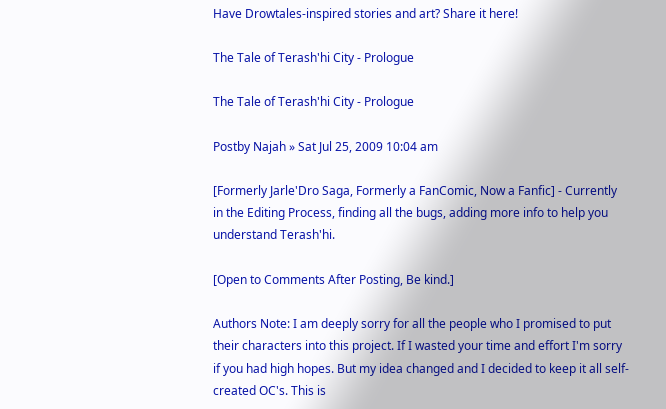Have Drowtales-inspired stories and art? Share it here!

The Tale of Terash'hi City - Prologue

The Tale of Terash'hi City - Prologue

Postby Najah » Sat Jul 25, 2009 10:04 am

[Formerly Jarle'Dro Saga, Formerly a FanComic, Now a Fanfic] - Currently in the Editing Process, finding all the bugs, adding more info to help you understand Terash'hi.

[Open to Comments After Posting, Be kind.]

Authors Note: I am deeply sorry for all the people who I promised to put their characters into this project. If I wasted your time and effort I'm sorry if you had high hopes. But my idea changed and I decided to keep it all self-created OC's. This is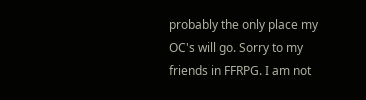probably the only place my OC's will go. Sorry to my friends in FFRPG. I am not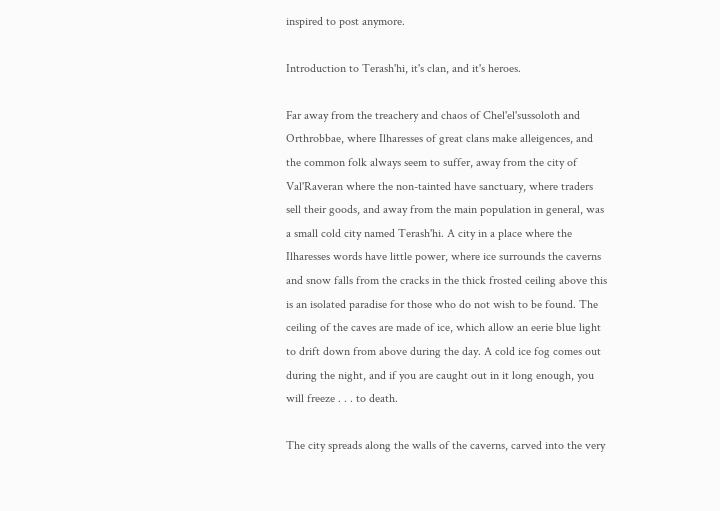inspired to post anymore.

Introduction to Terash'hi, it's clan, and it's heroes.

Far away from the treachery and chaos of Chel'el'sussoloth and Orthrobbae, where Ilharesses of great clans make alleigences, and the common folk always seem to suffer, away from the city of Val'Raveran where the non-tainted have sanctuary, where traders sell their goods, and away from the main population in general, was a small cold city named Terash'hi. A city in a place where the Ilharesses words have little power, where ice surrounds the caverns and snow falls from the cracks in the thick frosted ceiling above this is an isolated paradise for those who do not wish to be found. The ceiling of the caves are made of ice, which allow an eerie blue light to drift down from above during the day. A cold ice fog comes out during the night, and if you are caught out in it long enough, you will freeze . . . to death.

The city spreads along the walls of the caverns, carved into the very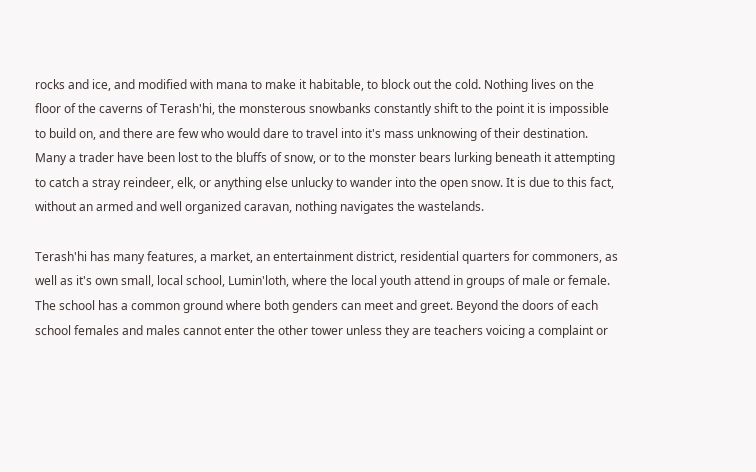rocks and ice, and modified with mana to make it habitable, to block out the cold. Nothing lives on the floor of the caverns of Terash'hi, the monsterous snowbanks constantly shift to the point it is impossible to build on, and there are few who would dare to travel into it's mass unknowing of their destination. Many a trader have been lost to the bluffs of snow, or to the monster bears lurking beneath it attempting to catch a stray reindeer, elk, or anything else unlucky to wander into the open snow. It is due to this fact, without an armed and well organized caravan, nothing navigates the wastelands.

Terash'hi has many features, a market, an entertainment district, residential quarters for commoners, as well as it's own small, local school, Lumin'loth, where the local youth attend in groups of male or female. The school has a common ground where both genders can meet and greet. Beyond the doors of each school females and males cannot enter the other tower unless they are teachers voicing a complaint or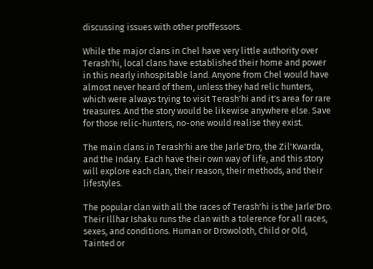discussing issues with other proffessors.

While the major clans in Chel have very little authority over Terash'hi, local clans have established their home and power in this nearly inhospitable land. Anyone from Chel would have almost never heard of them, unless they had relic hunters, which were always trying to visit Terash'hi and it's area for rare treasures. And the story would be likewise anywhere else. Save for those relic-hunters, no-one would realise they exist.

The main clans in Terash'hi are the Jarle'Dro, the Zil'Kwarda, and the Indary. Each have their own way of life, and this story will explore each clan, their reason, their methods, and their lifestyles.

The popular clan with all the races of Terash'hi is the Jarle'Dro. Their Illhar Ishaku runs the clan with a tolerence for all races, sexes, and conditions. Human or Drowoloth, Child or Old, Tainted or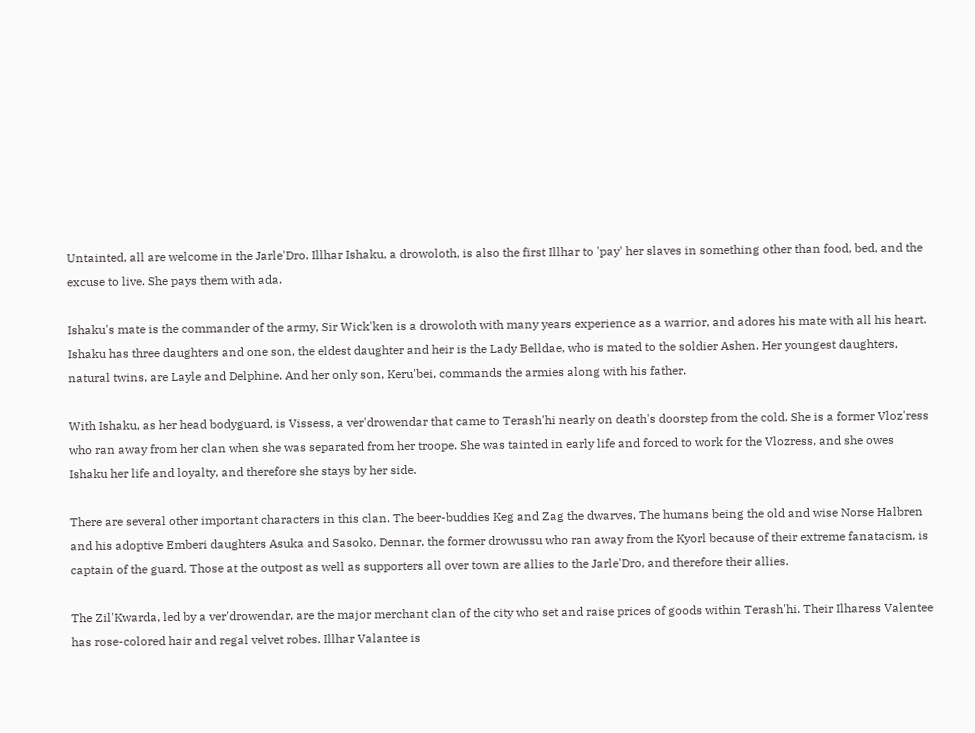Untainted, all are welcome in the Jarle'Dro. Illhar Ishaku, a drowoloth, is also the first Illhar to 'pay' her slaves in something other than food, bed, and the excuse to live. She pays them with ada.

Ishaku's mate is the commander of the army, Sir Wick'ken is a drowoloth with many years experience as a warrior, and adores his mate with all his heart. Ishaku has three daughters and one son, the eldest daughter and heir is the Lady Belldae, who is mated to the soldier Ashen. Her youngest daughters, natural twins, are Layle and Delphine. And her only son, Keru'bei, commands the armies along with his father.

With Ishaku, as her head bodyguard, is Vissess, a ver'drowendar that came to Terash'hi nearly on death's doorstep from the cold. She is a former Vloz'ress who ran away from her clan when she was separated from her troope. She was tainted in early life and forced to work for the Vlozress, and she owes Ishaku her life and loyalty, and therefore she stays by her side.

There are several other important characters in this clan. The beer-buddies Keg and Zag the dwarves, The humans being the old and wise Norse Halbren and his adoptive Emberi daughters Asuka and Sasoko. Dennar, the former drowussu who ran away from the Kyorl because of their extreme fanatacism, is captain of the guard. Those at the outpost as well as supporters all over town are allies to the Jarle'Dro, and therefore their allies.

The Zil'Kwarda, led by a ver'drowendar, are the major merchant clan of the city who set and raise prices of goods within Terash'hi. Their Ilharess Valentee has rose-colored hair and regal velvet robes. Illhar Valantee is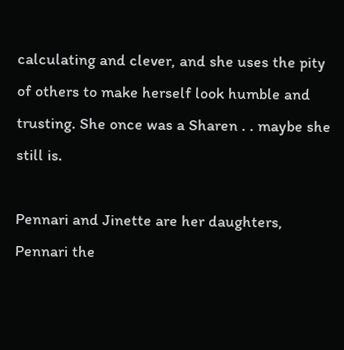calculating and clever, and she uses the pity of others to make herself look humble and trusting. She once was a Sharen . . maybe she still is.

Pennari and Jinette are her daughters, Pennari the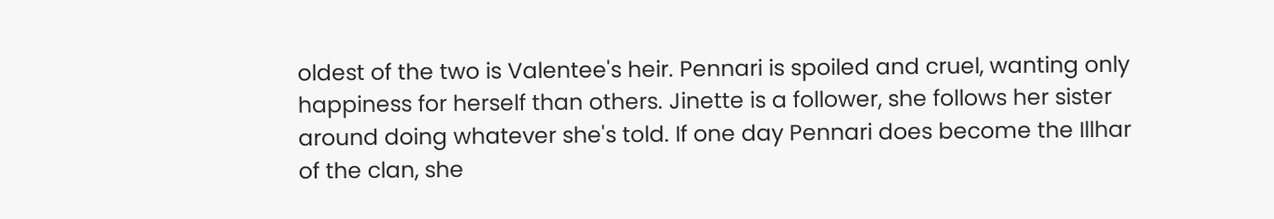oldest of the two is Valentee's heir. Pennari is spoiled and cruel, wanting only happiness for herself than others. Jinette is a follower, she follows her sister around doing whatever she's told. If one day Pennari does become the Illhar of the clan, she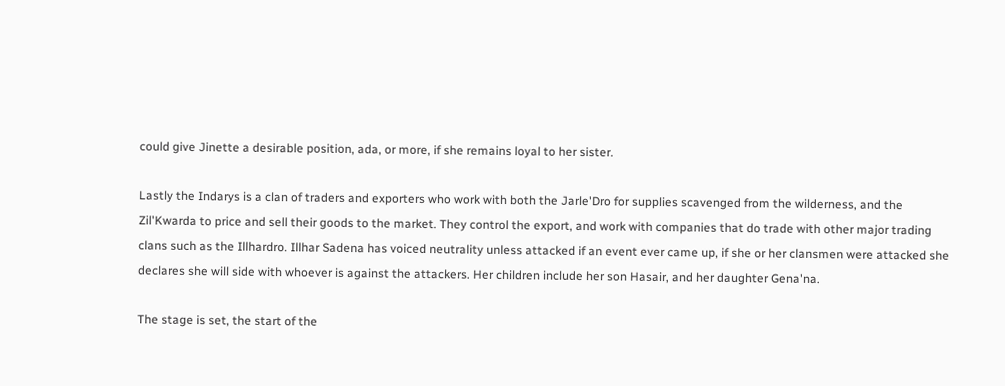could give Jinette a desirable position, ada, or more, if she remains loyal to her sister.

Lastly the Indarys is a clan of traders and exporters who work with both the Jarle'Dro for supplies scavenged from the wilderness, and the Zil'Kwarda to price and sell their goods to the market. They control the export, and work with companies that do trade with other major trading clans such as the Illhardro. Illhar Sadena has voiced neutrality unless attacked if an event ever came up, if she or her clansmen were attacked she declares she will side with whoever is against the attackers. Her children include her son Hasair, and her daughter Gena'na.

The stage is set, the start of the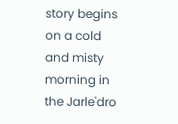story begins on a cold and misty morning in the Jarle'dro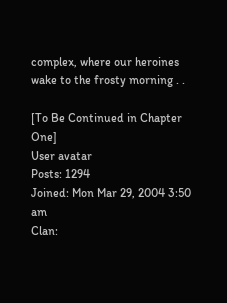complex, where our heroines wake to the frosty morning . .

[To Be Continued in Chapter One]
User avatar
Posts: 1294
Joined: Mon Mar 29, 2004 3:50 am
Clan: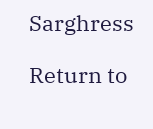Sarghress

Return to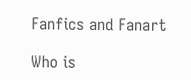Fanfics and Fanart

Who is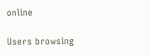online

Users browsing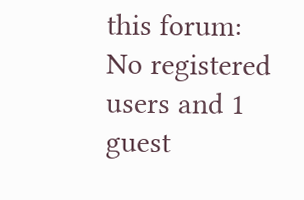this forum: No registered users and 1 guest